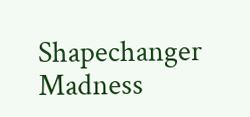Shapechanger Madness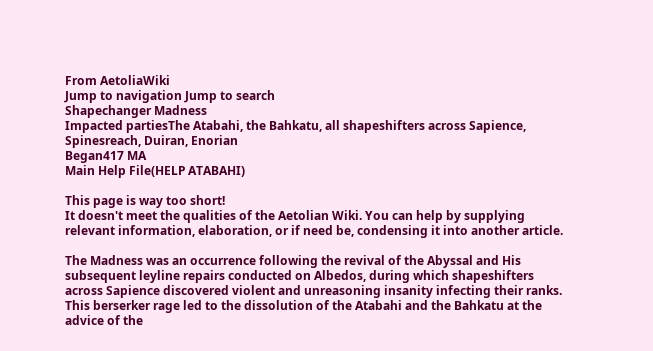From AetoliaWiki
Jump to navigation Jump to search
Shapechanger Madness
Impacted partiesThe Atabahi, the Bahkatu, all shapeshifters across Sapience, Spinesreach, Duiran, Enorian
Began417 MA
Main Help File(HELP ATABAHI)

This page is way too short!
It doesn't meet the qualities of the Aetolian Wiki. You can help by supplying relevant information, elaboration, or if need be, condensing it into another article.

The Madness was an occurrence following the revival of the Abyssal and His subsequent leyline repairs conducted on Albedos, during which shapeshifters across Sapience discovered violent and unreasoning insanity infecting their ranks. This berserker rage led to the dissolution of the Atabahi and the Bahkatu at the advice of the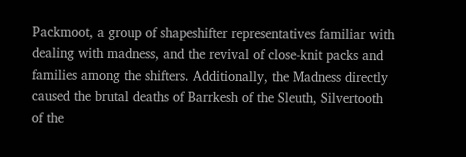Packmoot, a group of shapeshifter representatives familiar with dealing with madness, and the revival of close-knit packs and families among the shifters. Additionally, the Madness directly caused the brutal deaths of Barrkesh of the Sleuth, Silvertooth of the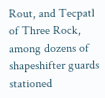Rout, and Tecpatl of Three Rock, among dozens of shapeshifter guards stationed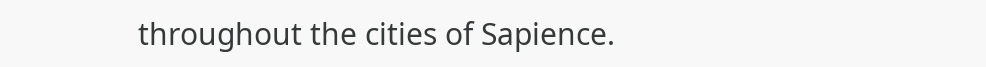throughout the cities of Sapience.